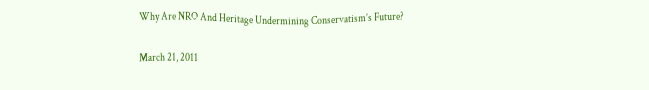Why Are NRO And Heritage Undermining Conservatism’s Future?

March 21, 2011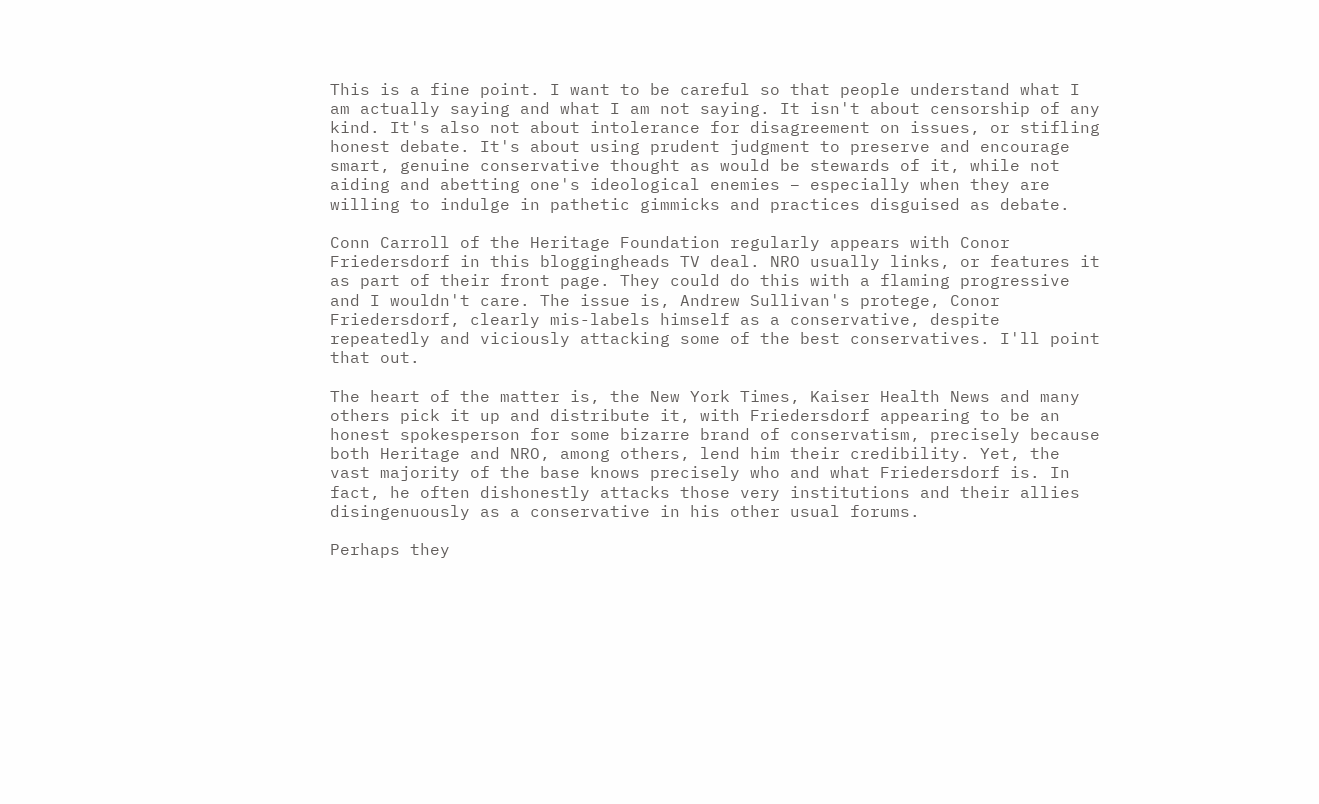This is a fine point. I want to be careful so that people understand what I am actually saying and what I am not saying. It isn't about censorship of any kind. It's also not about intolerance for disagreement on issues, or stifling honest debate. It's about using prudent judgment to preserve and encourage smart, genuine conservative thought as would be stewards of it, while not aiding and abetting one's ideological enemies – especially when they are willing to indulge in pathetic gimmicks and practices disguised as debate.

Conn Carroll of the Heritage Foundation regularly appears with Conor Friedersdorf in this bloggingheads TV deal. NRO usually links, or features it as part of their front page. They could do this with a flaming progressive and I wouldn't care. The issue is, Andrew Sullivan's protege, Conor Friedersdorf, clearly mis-labels himself as a conservative, despite repeatedly and viciously attacking some of the best conservatives. I'll point that out.

The heart of the matter is, the New York Times, Kaiser Health News and many others pick it up and distribute it, with Friedersdorf appearing to be an honest spokesperson for some bizarre brand of conservatism, precisely because both Heritage and NRO, among others, lend him their credibility. Yet, the vast majority of the base knows precisely who and what Friedersdorf is. In fact, he often dishonestly attacks those very institutions and their allies disingenuously as a conservative in his other usual forums.

Perhaps they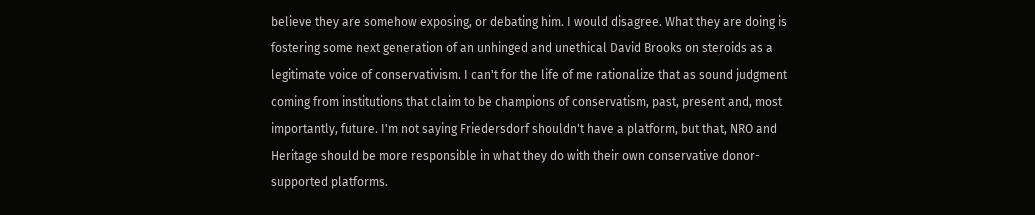believe they are somehow exposing, or debating him. I would disagree. What they are doing is fostering some next generation of an unhinged and unethical David Brooks on steroids as a legitimate voice of conservativism. I can't for the life of me rationalize that as sound judgment coming from institutions that claim to be champions of conservatism, past, present and, most importantly, future. I'm not saying Friedersdorf shouldn't have a platform, but that, NRO and Heritage should be more responsible in what they do with their own conservative donor-supported platforms.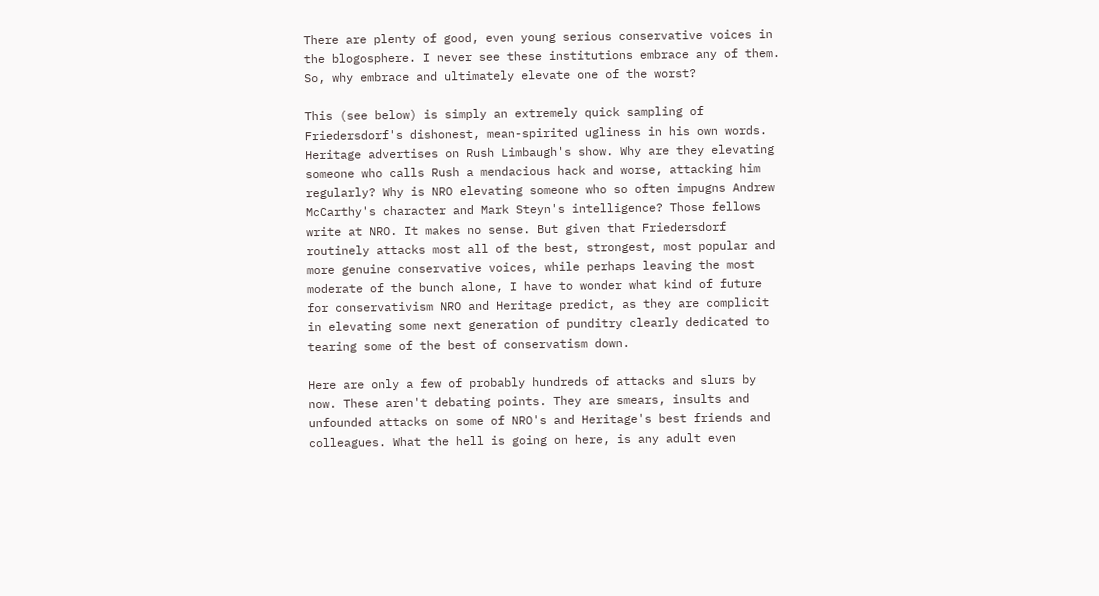There are plenty of good, even young serious conservative voices in the blogosphere. I never see these institutions embrace any of them. So, why embrace and ultimately elevate one of the worst?

This (see below) is simply an extremely quick sampling of Friedersdorf's dishonest, mean-spirited ugliness in his own words. Heritage advertises on Rush Limbaugh's show. Why are they elevating someone who calls Rush a mendacious hack and worse, attacking him regularly? Why is NRO elevating someone who so often impugns Andrew McCarthy's character and Mark Steyn's intelligence? Those fellows write at NRO. It makes no sense. But given that Friedersdorf routinely attacks most all of the best, strongest, most popular and more genuine conservative voices, while perhaps leaving the most moderate of the bunch alone, I have to wonder what kind of future for conservativism NRO and Heritage predict, as they are complicit in elevating some next generation of punditry clearly dedicated to tearing some of the best of conservatism down.

Here are only a few of probably hundreds of attacks and slurs by now. These aren't debating points. They are smears, insults and unfounded attacks on some of NRO's and Heritage's best friends and colleagues. What the hell is going on here, is any adult even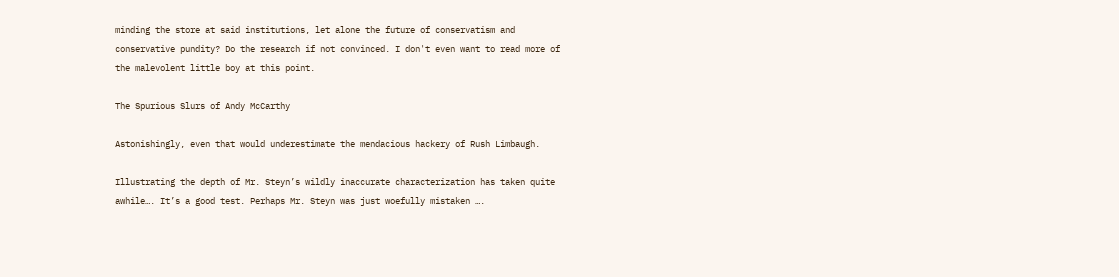minding the store at said institutions, let alone the future of conservatism and conservative pundity? Do the research if not convinced. I don't even want to read more of the malevolent little boy at this point.

The Spurious Slurs of Andy McCarthy

Astonishingly, even that would underestimate the mendacious hackery of Rush Limbaugh.

Illustrating the depth of Mr. Steyn’s wildly inaccurate characterization has taken quite awhile…. It’s a good test. Perhaps Mr. Steyn was just woefully mistaken ….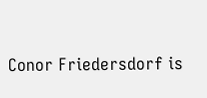Conor Friedersdorf is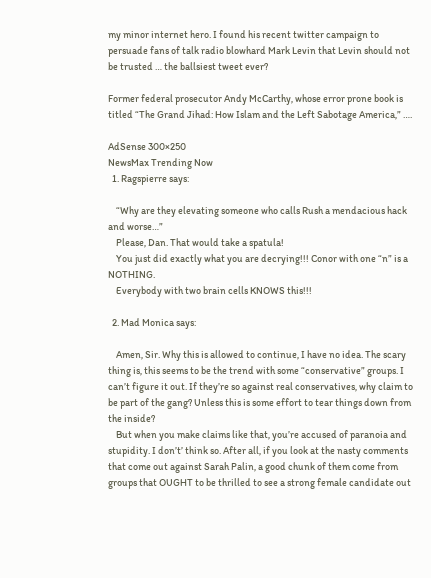my minor internet hero. I found his recent twitter campaign to persuade fans of talk radio blowhard Mark Levin that Levin should not be trusted … the ballsiest tweet ever?

Former federal prosecutor Andy McCarthy, whose error prone book is titled “The Grand Jihad: How Islam and the Left Sabotage America,” ….

AdSense 300×250
NewsMax Trending Now
  1. Ragspierre says:

    “Why are they elevating someone who calls Rush a mendacious hack and worse…”
    Please, Dan. That would take a spatula!
    You just did exactly what you are decrying!!! Conor with one “n” is a NOTHING.
    Everybody with two brain cells KNOWS this!!!

  2. Mad Monica says:

    Amen, Sir. Why this is allowed to continue, I have no idea. The scary thing is, this seems to be the trend with some “conservative” groups. I can’t figure it out. If they’re so against real conservatives, why claim to be part of the gang? Unless this is some effort to tear things down from the inside?
    But when you make claims like that, you’re accused of paranoia and stupidity. I don’t’ think so. After all, if you look at the nasty comments that come out against Sarah Palin, a good chunk of them come from groups that OUGHT to be thrilled to see a strong female candidate out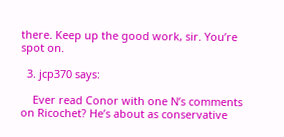there. Keep up the good work, sir. You’re spot on.

  3. jcp370 says:

    Ever read Conor with one N’s comments on Ricochet? He’s about as conservative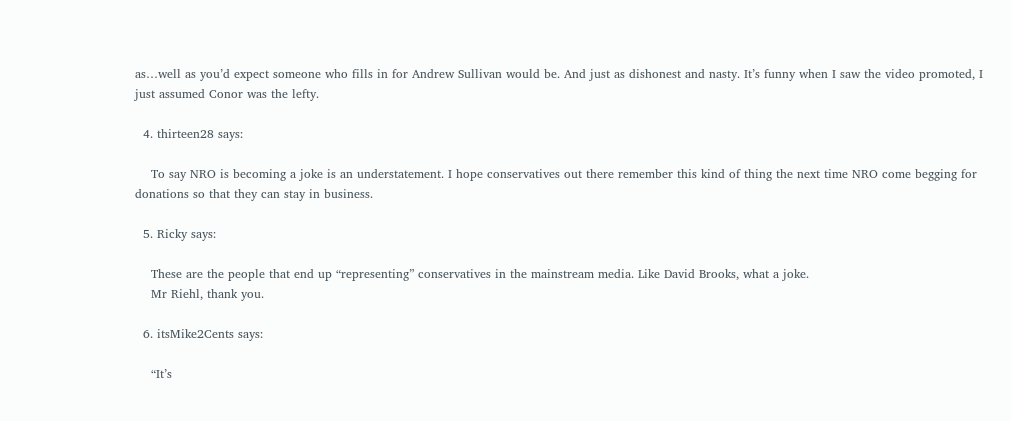as…well as you’d expect someone who fills in for Andrew Sullivan would be. And just as dishonest and nasty. It’s funny when I saw the video promoted, I just assumed Conor was the lefty.

  4. thirteen28 says:

    To say NRO is becoming a joke is an understatement. I hope conservatives out there remember this kind of thing the next time NRO come begging for donations so that they can stay in business.

  5. Ricky says:

    These are the people that end up “representing” conservatives in the mainstream media. Like David Brooks, what a joke.
    Mr Riehl, thank you.

  6. itsMike2Cents says:

    “It’s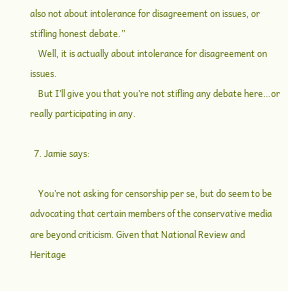also not about intolerance for disagreement on issues, or stifling honest debate.”
    Well, it is actually about intolerance for disagreement on issues.
    But I’ll give you that you’re not stifling any debate here…or really participating in any.

  7. Jamie says:

    You’re not asking for censorship per se, but do seem to be advocating that certain members of the conservative media are beyond criticism. Given that National Review and Heritage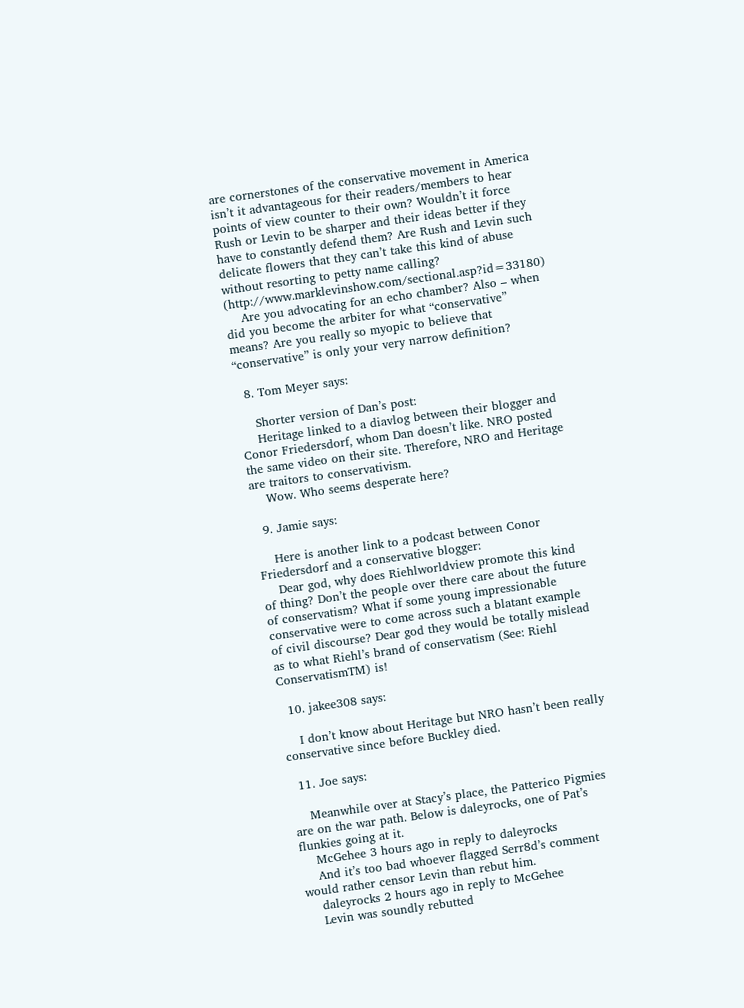are cornerstones of the conservative movement in America isn’t it advantageous for their readers/members to hear points of view counter to their own? Wouldn’t it force Rush or Levin to be sharper and their ideas better if they have to constantly defend them? Are Rush and Levin such delicate flowers that they can’t take this kind of abuse without resorting to petty name calling? (http://www.marklevinshow.com/sectional.asp?id=33180)
    Are you advocating for an echo chamber? Also – when did you become the arbiter for what “conservative” means? Are you really so myopic to believe that “conservative” is only your very narrow definition?

  8. Tom Meyer says:

    Shorter version of Dan’s post:
    Heritage linked to a diavlog between their blogger and Conor Friedersdorf, whom Dan doesn’t like. NRO posted the same video on their site. Therefore, NRO and Heritage are traitors to conservativism.
    Wow. Who seems desperate here?

  9. Jamie says:

    Here is another link to a podcast between Conor Friedersdorf and a conservative blogger:
    Dear god, why does Riehlworldview promote this kind of thing? Don’t the people over there care about the future of conservatism? What if some young impressionable conservative were to come across such a blatant example of civil discourse? Dear god they would be totally mislead as to what Riehl’s brand of conservatism (See: Riehl ConservatismTM) is!

  10. jakee308 says:

    I don’t know about Heritage but NRO hasn’t been really conservative since before Buckley died.

  11. Joe says:

    Meanwhile over at Stacy’s place, the Patterico Pigmies are on the war path. Below is daleyrocks, one of Pat’s flunkies going at it.
    McGehee 3 hours ago in reply to daleyrocks
    And it’s too bad whoever flagged Serr8d’s comment would rather censor Levin than rebut him.
    daleyrocks 2 hours ago in reply to McGehee
    Levin was soundly rebutted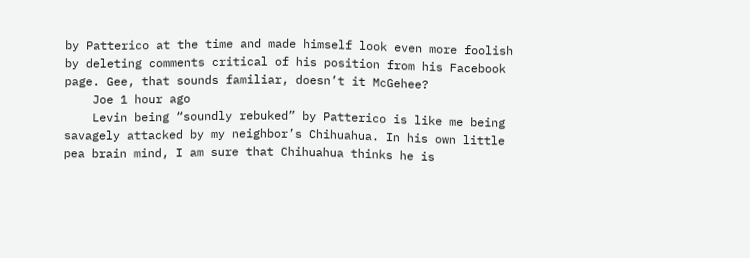by Patterico at the time and made himself look even more foolish by deleting comments critical of his position from his Facebook page. Gee, that sounds familiar, doesn’t it McGehee?
    Joe 1 hour ago
    Levin being “soundly rebuked” by Patterico is like me being savagely attacked by my neighbor’s Chihuahua. In his own little pea brain mind, I am sure that Chihuahua thinks he is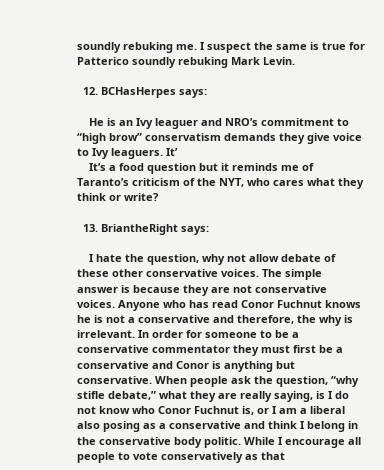soundly rebuking me. I suspect the same is true for Patterico soundly rebuking Mark Levin.

  12. BCHasHerpes says:

    He is an Ivy leaguer and NRO’s commitment to “high brow” conservatism demands they give voice to Ivy leaguers. It’
    It’s a food question but it reminds me of Taranto’s criticism of the NYT, who cares what they think or write?

  13. BriantheRight says:

    I hate the question, why not allow debate of these other conservative voices. The simple answer is because they are not conservative voices. Anyone who has read Conor Fuchnut knows he is not a conservative and therefore, the why is irrelevant. In order for someone to be a conservative commentator they must first be a conservative and Conor is anything but conservative. When people ask the question, “why stifle debate,” what they are really saying, is I do not know who Conor Fuchnut is, or I am a liberal also posing as a conservative and think I belong in the conservative body politic. While I encourage all people to vote conservatively as that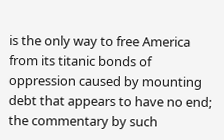is the only way to free America from its titanic bonds of oppression caused by mounting debt that appears to have no end; the commentary by such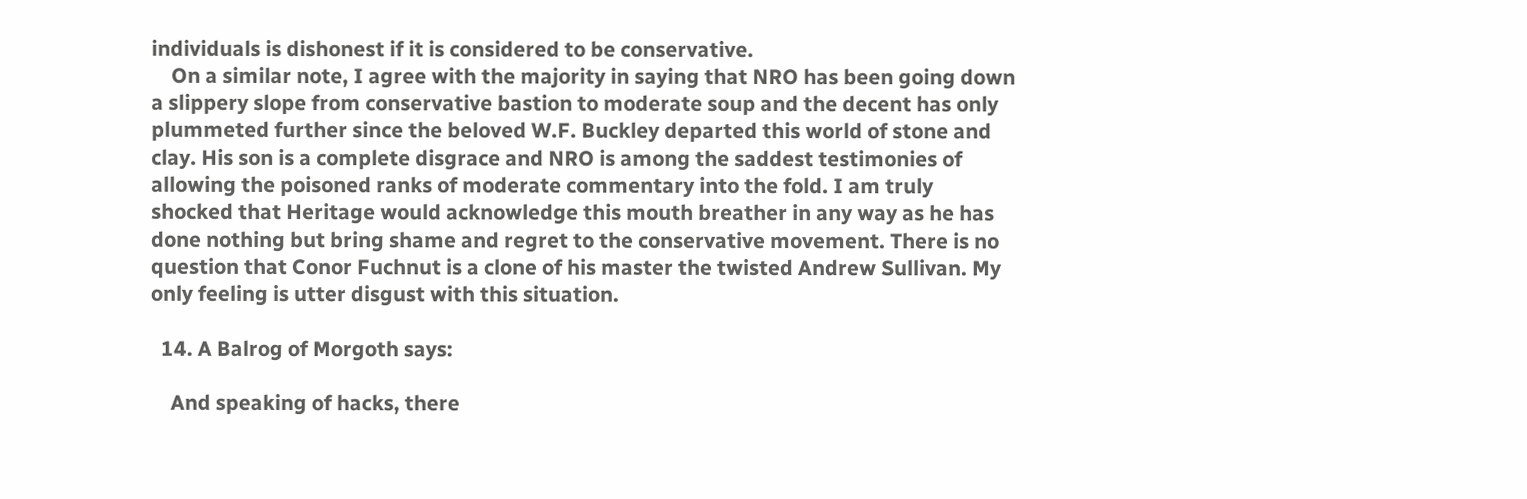individuals is dishonest if it is considered to be conservative.
    On a similar note, I agree with the majority in saying that NRO has been going down a slippery slope from conservative bastion to moderate soup and the decent has only plummeted further since the beloved W.F. Buckley departed this world of stone and clay. His son is a complete disgrace and NRO is among the saddest testimonies of allowing the poisoned ranks of moderate commentary into the fold. I am truly shocked that Heritage would acknowledge this mouth breather in any way as he has done nothing but bring shame and regret to the conservative movement. There is no question that Conor Fuchnut is a clone of his master the twisted Andrew Sullivan. My only feeling is utter disgust with this situation.

  14. A Balrog of Morgoth says:

    And speaking of hacks, there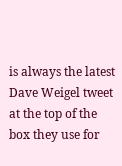is always the latest Dave Weigel tweet at the top of the box they use for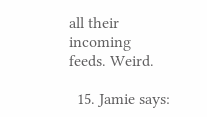all their incoming feeds. Weird.

  15. Jamie says: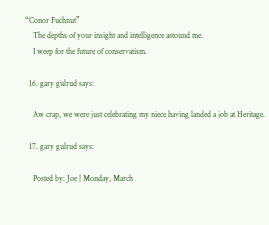“Conor Fuchnut”
    The depths of your insight and intelligence astound me.
    I weep for the future of conservatism.

  16. gary gulrud says:

    Aw crap, we were just celebrating my niece having landed a job at Heritage.

  17. gary gulrud says:

    Posted by: Joe | Monday, March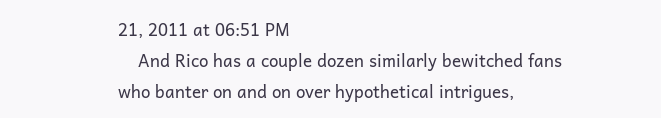21, 2011 at 06:51 PM
    And Rico has a couple dozen similarly bewitched fans who banter on and on over hypothetical intrigues,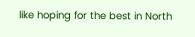like hoping for the best in North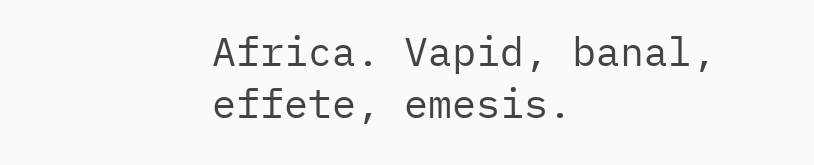Africa. Vapid, banal, effete, emesis.